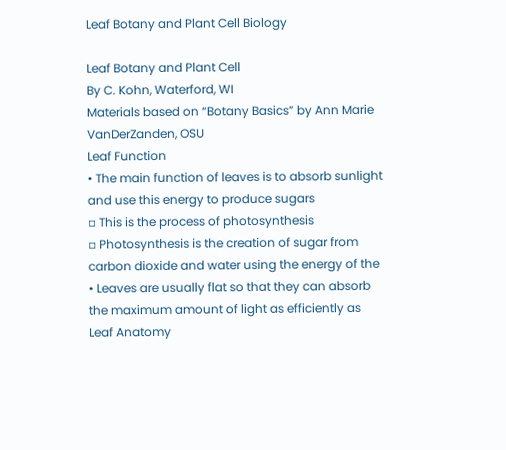Leaf Botany and Plant Cell Biology

Leaf Botany and Plant Cell
By C. Kohn, Waterford, WI
Materials based on “Botany Basics” by Ann Marie
VanDerZanden, OSU
Leaf Function
• The main function of leaves is to absorb sunlight
and use this energy to produce sugars
▫ This is the process of photosynthesis
▫ Photosynthesis is the creation of sugar from
carbon dioxide and water using the energy of the
• Leaves are usually flat so that they can absorb
the maximum amount of light as efficiently as
Leaf Anatomy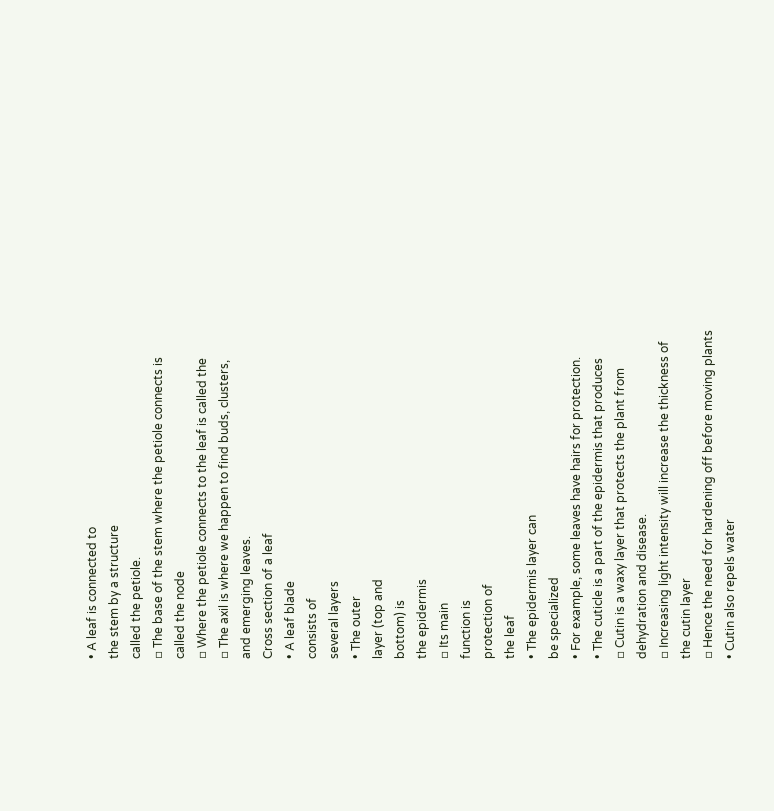• A leaf is connected to
the stem by a structure
called the petiole.
▫ The base of the stem where the petiole connects is
called the node
▫ Where the petiole connects to the leaf is called the
▫ The axil is where we happen to find buds, clusters,
and emerging leaves.
Cross section of a leaf
• A leaf blade
consists of
several layers
• The outer
layer (top and
bottom) is
the epidermis
▫ Its main
function is
protection of
the leaf
• The epidermis layer can
be specialized
• For example, some leaves have hairs for protection.
• The cuticle is a part of the epidermis that produces
▫ Cutin is a waxy layer that protects the plant from
dehydration and disease.
▫ Increasing light intensity will increase the thickness of
the cutin layer
▫ Hence the need for hardening off before moving plants
• Cutin also repels water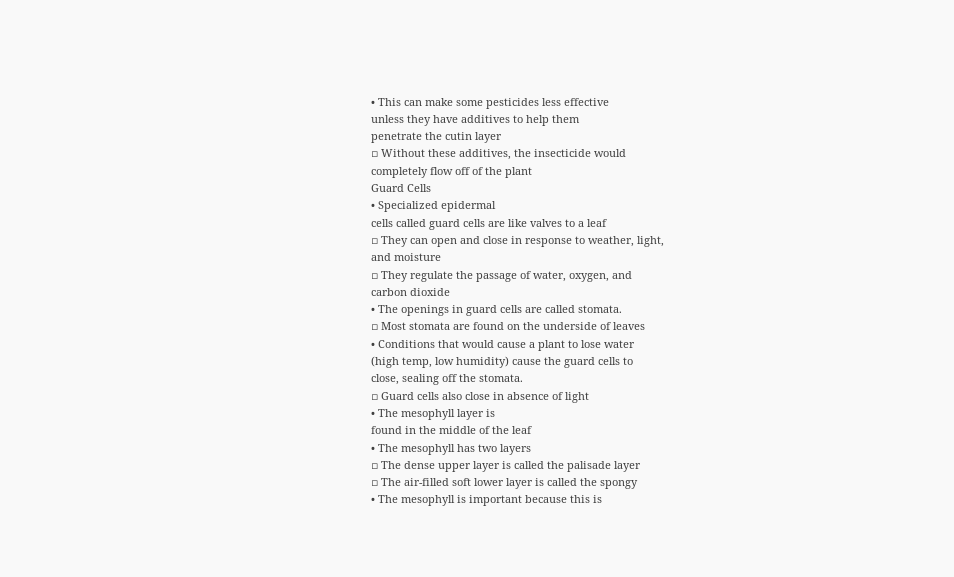• This can make some pesticides less effective
unless they have additives to help them
penetrate the cutin layer
▫ Without these additives, the insecticide would
completely flow off of the plant
Guard Cells
• Specialized epidermal
cells called guard cells are like valves to a leaf
▫ They can open and close in response to weather, light,
and moisture
▫ They regulate the passage of water, oxygen, and
carbon dioxide
• The openings in guard cells are called stomata.
▫ Most stomata are found on the underside of leaves
• Conditions that would cause a plant to lose water
(high temp, low humidity) cause the guard cells to
close, sealing off the stomata.
▫ Guard cells also close in absence of light
• The mesophyll layer is
found in the middle of the leaf
• The mesophyll has two layers
▫ The dense upper layer is called the palisade layer
▫ The air-filled soft lower layer is called the spongy
• The mesophyll is important because this is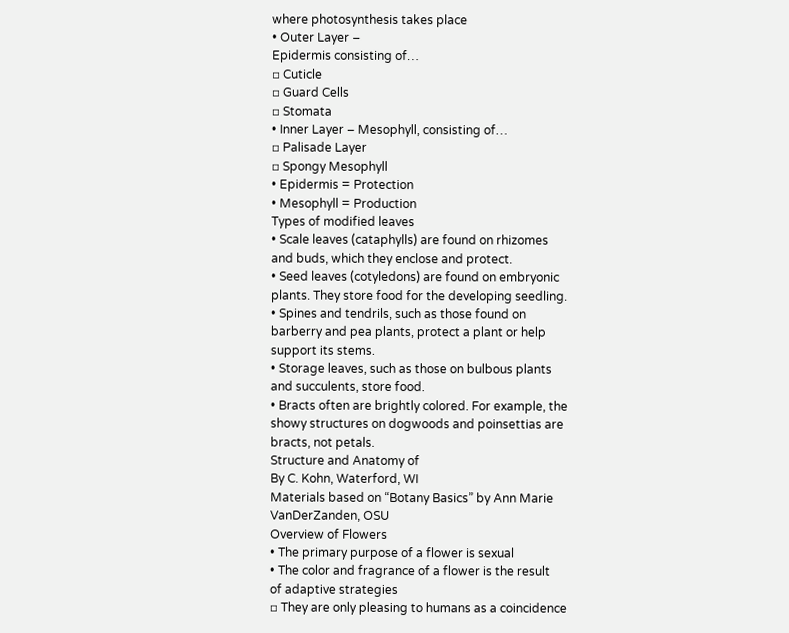where photosynthesis takes place
• Outer Layer –
Epidermis consisting of…
▫ Cuticle
▫ Guard Cells
▫ Stomata
• Inner Layer – Mesophyll, consisting of…
▫ Palisade Layer
▫ Spongy Mesophyll
• Epidermis = Protection
• Mesophyll = Production
Types of modified leaves
• Scale leaves (cataphylls) are found on rhizomes
and buds, which they enclose and protect.
• Seed leaves (cotyledons) are found on embryonic
plants. They store food for the developing seedling.
• Spines and tendrils, such as those found on
barberry and pea plants, protect a plant or help
support its stems.
• Storage leaves, such as those on bulbous plants
and succulents, store food.
• Bracts often are brightly colored. For example, the
showy structures on dogwoods and poinsettias are
bracts, not petals.
Structure and Anatomy of
By C. Kohn, Waterford, WI
Materials based on “Botany Basics” by Ann Marie
VanDerZanden, OSU
Overview of Flowers
• The primary purpose of a flower is sexual
• The color and fragrance of a flower is the result
of adaptive strategies
▫ They are only pleasing to humans as a coincidence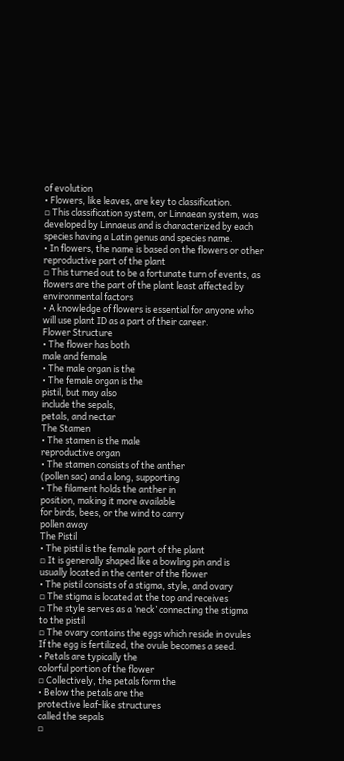of evolution
• Flowers, like leaves, are key to classification.
▫ This classification system, or Linnaean system, was
developed by Linnaeus and is characterized by each
species having a Latin genus and species name.
• In flowers, the name is based on the flowers or other
reproductive part of the plant
▫ This turned out to be a fortunate turn of events, as
flowers are the part of the plant least affected by
environmental factors
• A knowledge of flowers is essential for anyone who
will use plant ID as a part of their career.
Flower Structure
• The flower has both
male and female
• The male organ is the
• The female organ is the
pistil, but may also
include the sepals,
petals, and nectar
The Stamen
• The stamen is the male
reproductive organ
• The stamen consists of the anther
(pollen sac) and a long, supporting
• The filament holds the anther in
position, making it more available
for birds, bees, or the wind to carry
pollen away
The Pistil
• The pistil is the female part of the plant
▫ It is generally shaped like a bowling pin and is
usually located in the center of the flower
• The pistil consists of a stigma, style, and ovary
▫ The stigma is located at the top and receives
▫ The style serves as a ‘neck’ connecting the stigma
to the pistil
▫ The ovary contains the eggs which reside in ovules
If the egg is fertilized, the ovule becomes a seed.
• Petals are typically the
colorful portion of the flower
▫ Collectively, the petals form the
• Below the petals are the
protective leaf-like structures
called the sepals
▫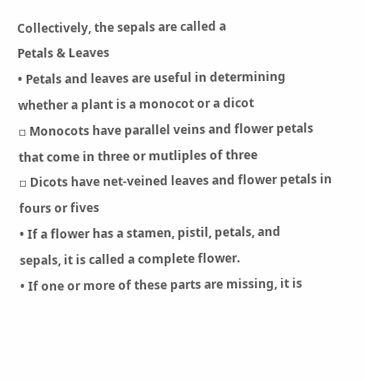Collectively, the sepals are called a
Petals & Leaves
• Petals and leaves are useful in determining
whether a plant is a monocot or a dicot
▫ Monocots have parallel veins and flower petals
that come in three or mutliples of three
▫ Dicots have net-veined leaves and flower petals in
fours or fives
• If a flower has a stamen, pistil, petals, and
sepals, it is called a complete flower.
• If one or more of these parts are missing, it is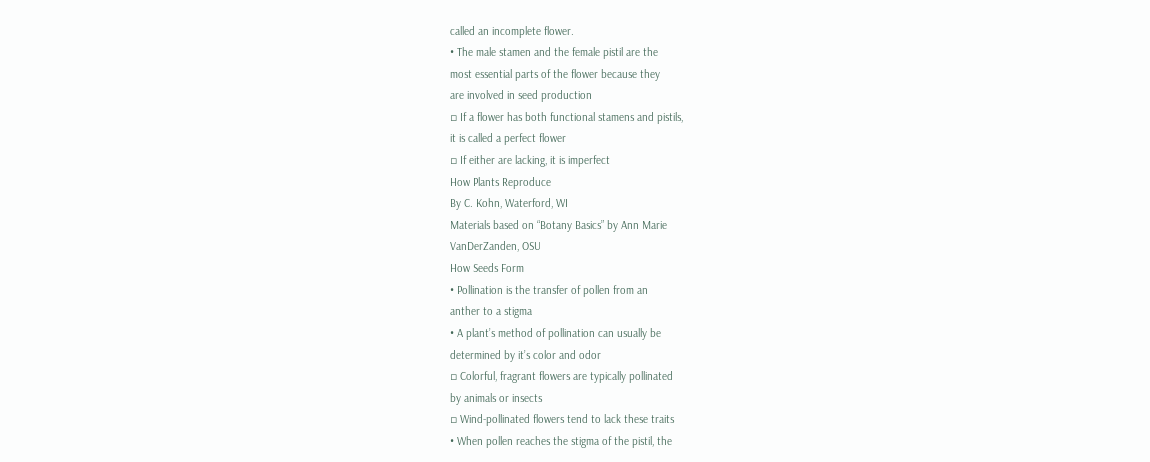called an incomplete flower.
• The male stamen and the female pistil are the
most essential parts of the flower because they
are involved in seed production
▫ If a flower has both functional stamens and pistils,
it is called a perfect flower
▫ If either are lacking, it is imperfect
How Plants Reproduce
By C. Kohn, Waterford, WI
Materials based on “Botany Basics” by Ann Marie
VanDerZanden, OSU
How Seeds Form
• Pollination is the transfer of pollen from an
anther to a stigma
• A plant’s method of pollination can usually be
determined by it’s color and odor
▫ Colorful, fragrant flowers are typically pollinated
by animals or insects
▫ Wind-pollinated flowers tend to lack these traits
• When pollen reaches the stigma of the pistil, the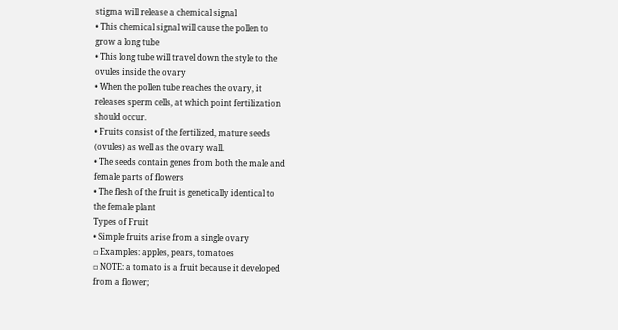stigma will release a chemical signal
• This chemical signal will cause the pollen to
grow a long tube
• This long tube will travel down the style to the
ovules inside the ovary
• When the pollen tube reaches the ovary, it
releases sperm cells, at which point fertilization
should occur.
• Fruits consist of the fertilized, mature seeds
(ovules) as well as the ovary wall.
• The seeds contain genes from both the male and
female parts of flowers
• The flesh of the fruit is genetically identical to
the female plant
Types of Fruit
• Simple fruits arise from a single ovary
▫ Examples: apples, pears, tomatoes
▫ NOTE: a tomato is a fruit because it developed
from a flower;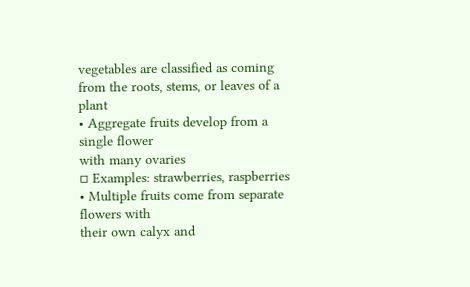vegetables are classified as coming
from the roots, stems, or leaves of a plant
• Aggregate fruits develop from a single flower
with many ovaries
▫ Examples: strawberries, raspberries
• Multiple fruits come from separate flowers with
their own calyx and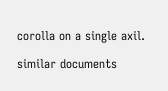corolla on a single axil.

similar documents